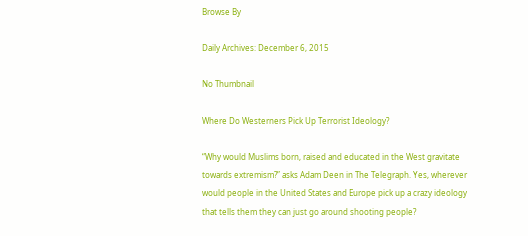Browse By

Daily Archives: December 6, 2015

No Thumbnail

Where Do Westerners Pick Up Terrorist Ideology?

“Why would Muslims born, raised and educated in the West gravitate towards extremism?” asks Adam Deen in The Telegraph. Yes, wherever would people in the United States and Europe pick up a crazy ideology that tells them they can just go around shooting people?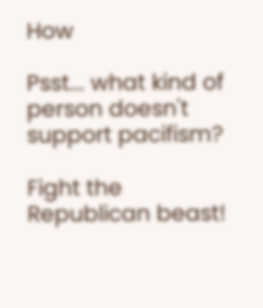How

Psst... what kind of person doesn't support pacifism?

Fight the Republican beast!